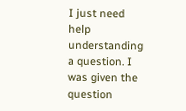I just need help understanding a question. I was given the question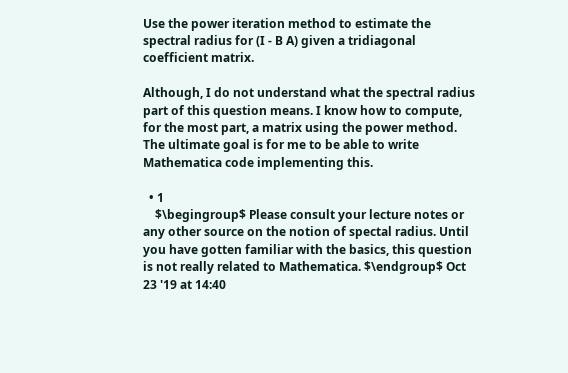Use the power iteration method to estimate the spectral radius for (I - B A) given a tridiagonal coefficient matrix.

Although, I do not understand what the spectral radius part of this question means. I know how to compute, for the most part, a matrix using the power method. The ultimate goal is for me to be able to write Mathematica code implementing this.

  • 1
    $\begingroup$ Please consult your lecture notes or any other source on the notion of spectal radius. Until you have gotten familiar with the basics, this question is not really related to Mathematica. $\endgroup$ Oct 23 '19 at 14:40